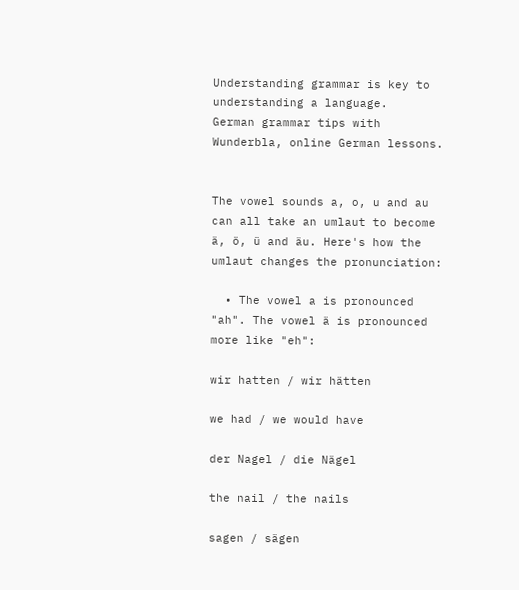Understanding grammar is key to understanding a language.
German grammar tips with Wunderbla, online German lessons.


The vowel sounds a, o, u and au can all take an umlaut to become ä, ö, ü and äu. Here's how the umlaut changes the pronunciation:

  • The vowel a is pronounced "ah". The vowel ä is pronounced more like "eh":

wir hatten / wir hätten

we had / we would have

der Nagel / die Nägel

the nail / the nails

sagen / sägen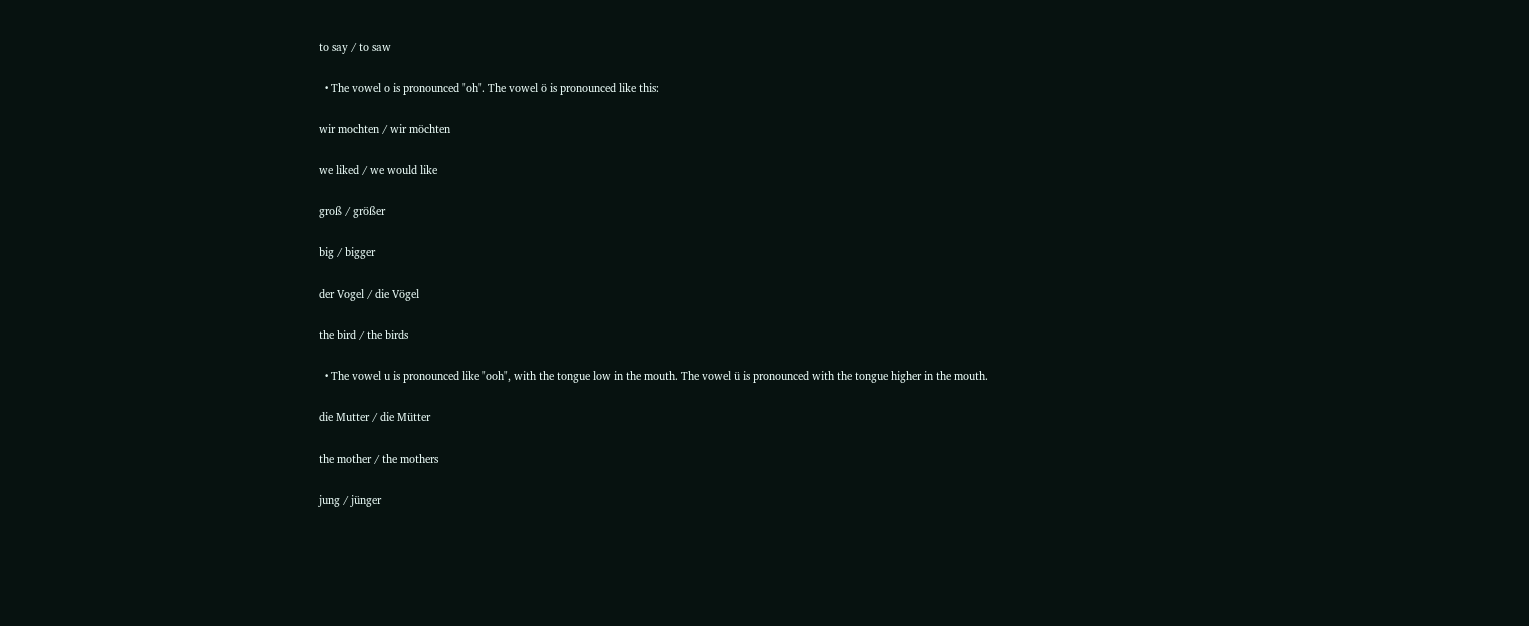to say / to saw

  • The vowel o is pronounced "oh". The vowel ö is pronounced like this:

wir mochten / wir möchten

we liked / we would like

groß / größer

big / bigger

der Vogel / die Vögel

the bird / the birds

  • The vowel u is pronounced like "ooh", with the tongue low in the mouth. The vowel ü is pronounced with the tongue higher in the mouth.

die Mutter / die Mütter

the mother / the mothers

jung / jünger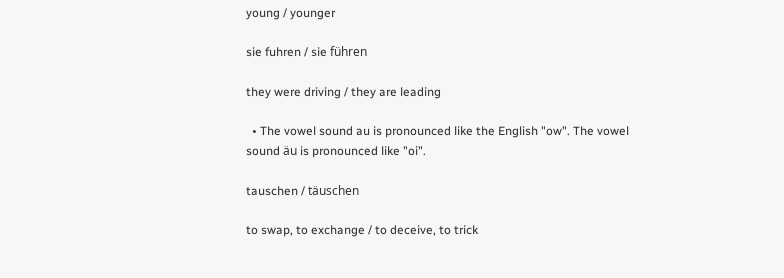young / younger

sie fuhren / sie führen

they were driving / they are leading

  • The vowel sound au is pronounced like the English "ow". The vowel sound äu is pronounced like "oi".

tauschen / täuschen

to swap, to exchange / to deceive, to trick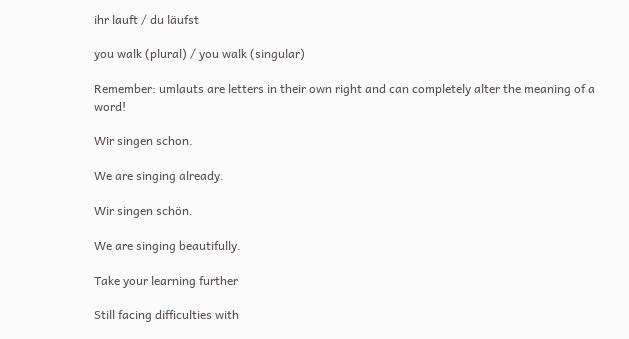ihr lauft / du läufst

you walk (plural) / you walk (singular)

Remember: umlauts are letters in their own right and can completely alter the meaning of a word!

Wir singen schon.

We are singing already.

Wir singen schön.

We are singing beautifully.

Take your learning further

Still facing difficulties with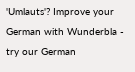'Umlauts'? Improve your German with Wunderbla - try our German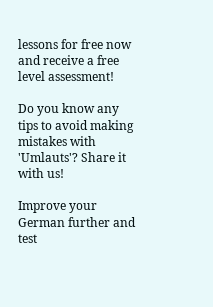lessons for free now and receive a free level assessment!

Do you know any tips to avoid making mistakes with 'Umlauts'? Share it with us!

Improve your German further and test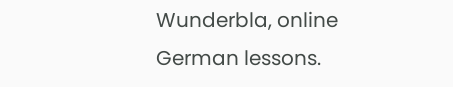Wunderbla, online German lessons.